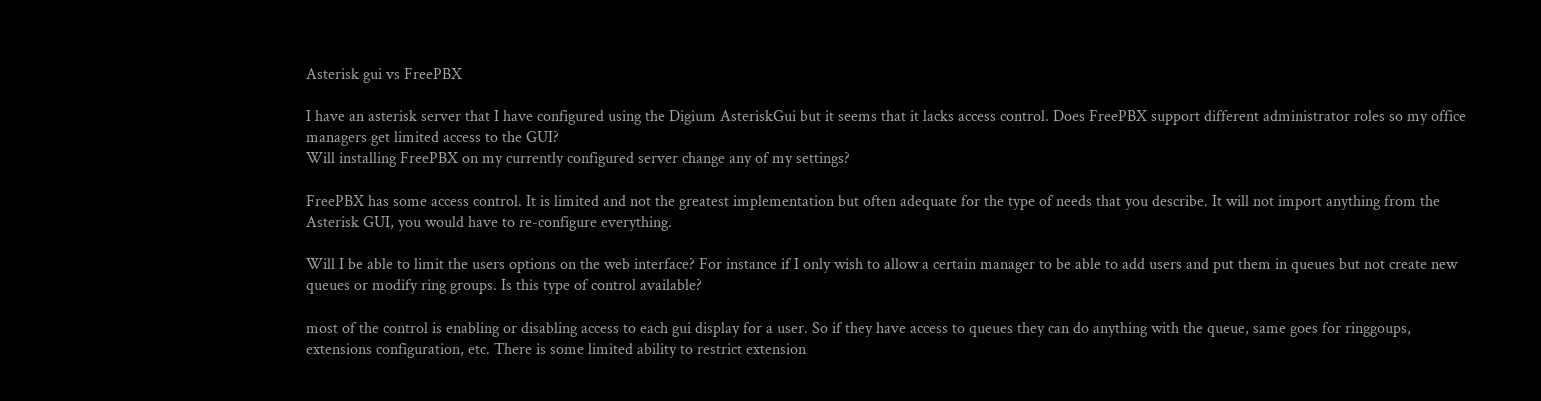Asterisk gui vs FreePBX

I have an asterisk server that I have configured using the Digium AsteriskGui but it seems that it lacks access control. Does FreePBX support different administrator roles so my office managers get limited access to the GUI?
Will installing FreePBX on my currently configured server change any of my settings?

FreePBX has some access control. It is limited and not the greatest implementation but often adequate for the type of needs that you describe. It will not import anything from the Asterisk GUI, you would have to re-configure everything.

Will I be able to limit the users options on the web interface? For instance if I only wish to allow a certain manager to be able to add users and put them in queues but not create new queues or modify ring groups. Is this type of control available?

most of the control is enabling or disabling access to each gui display for a user. So if they have access to queues they can do anything with the queue, same goes for ringgoups, extensions configuration, etc. There is some limited ability to restrict extension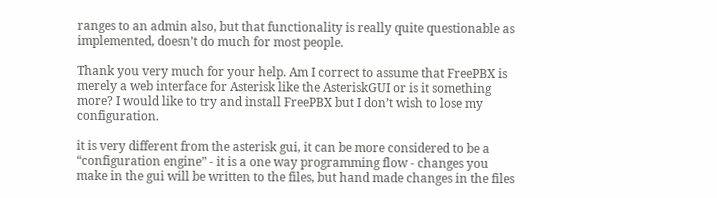ranges to an admin also, but that functionality is really quite questionable as implemented, doesn’t do much for most people.

Thank you very much for your help. Am I correct to assume that FreePBX is merely a web interface for Asterisk like the AsteriskGUI or is it something more? I would like to try and install FreePBX but I don’t wish to lose my configuration.

it is very different from the asterisk gui, it can be more considered to be a “configuration engine” - it is a one way programming flow - changes you make in the gui will be written to the files, but hand made changes in the files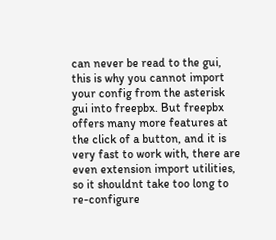can never be read to the gui, this is why you cannot import your config from the asterisk gui into freepbx. But freepbx offers many more features at the click of a button, and it is very fast to work with, there are even extension import utilities, so it shouldnt take too long to re-configure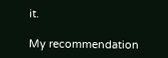it.

My recommendation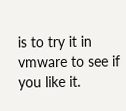is to try it in vmware to see if you like it.